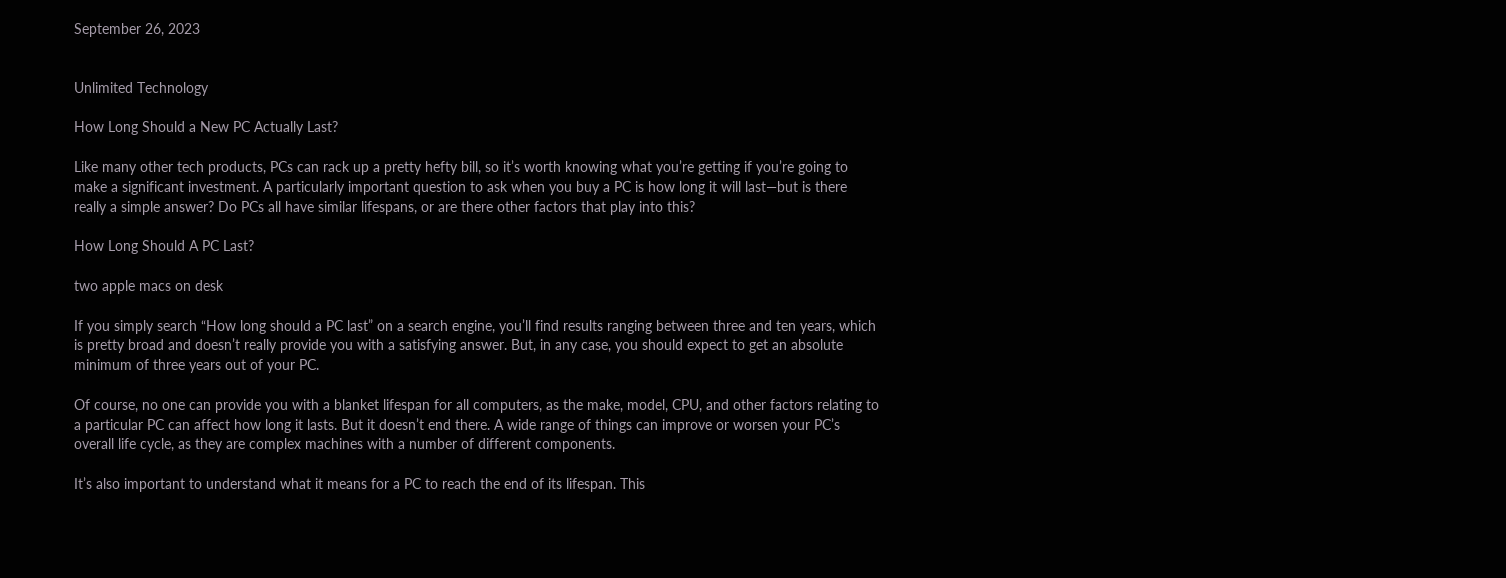September 26, 2023


Unlimited Technology

How Long Should a New PC Actually Last?

Like many other tech products, PCs can rack up a pretty hefty bill, so it’s worth knowing what you’re getting if you’re going to make a significant investment. A particularly important question to ask when you buy a PC is how long it will last—but is there really a simple answer? Do PCs all have similar lifespans, or are there other factors that play into this?

How Long Should A PC Last?

two apple macs on desk

If you simply search “How long should a PC last” on a search engine, you’ll find results ranging between three and ten years, which is pretty broad and doesn’t really provide you with a satisfying answer. But, in any case, you should expect to get an absolute minimum of three years out of your PC.

Of course, no one can provide you with a blanket lifespan for all computers, as the make, model, CPU, and other factors relating to a particular PC can affect how long it lasts. But it doesn’t end there. A wide range of things can improve or worsen your PC’s overall life cycle, as they are complex machines with a number of different components.

It’s also important to understand what it means for a PC to reach the end of its lifespan. This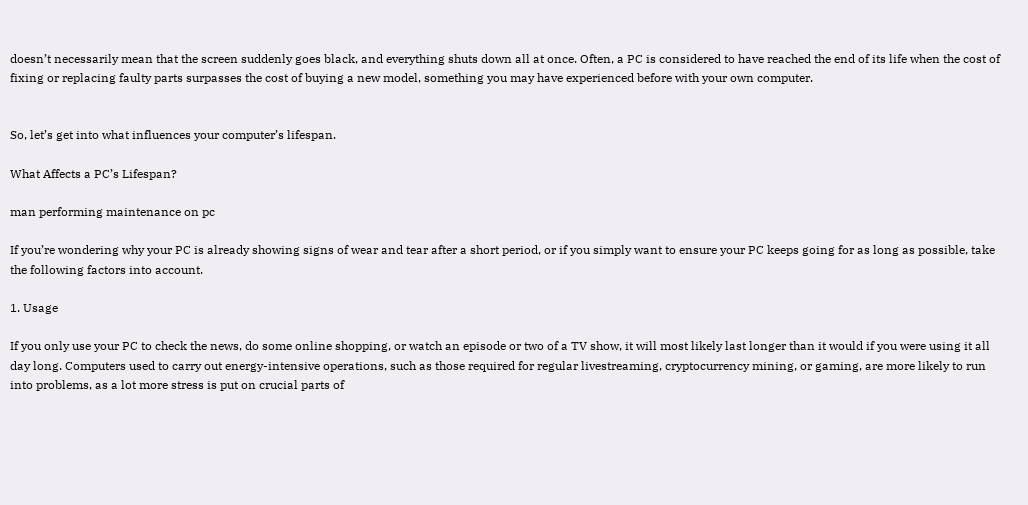doesn’t necessarily mean that the screen suddenly goes black, and everything shuts down all at once. Often, a PC is considered to have reached the end of its life when the cost of fixing or replacing faulty parts surpasses the cost of buying a new model, something you may have experienced before with your own computer.


So, let’s get into what influences your computer’s lifespan.

What Affects a PC’s Lifespan?

man performing maintenance on pc

If you’re wondering why your PC is already showing signs of wear and tear after a short period, or if you simply want to ensure your PC keeps going for as long as possible, take the following factors into account.

1. Usage

If you only use your PC to check the news, do some online shopping, or watch an episode or two of a TV show, it will most likely last longer than it would if you were using it all day long. Computers used to carry out energy-intensive operations, such as those required for regular livestreaming, cryptocurrency mining, or gaming, are more likely to run into problems, as a lot more stress is put on crucial parts of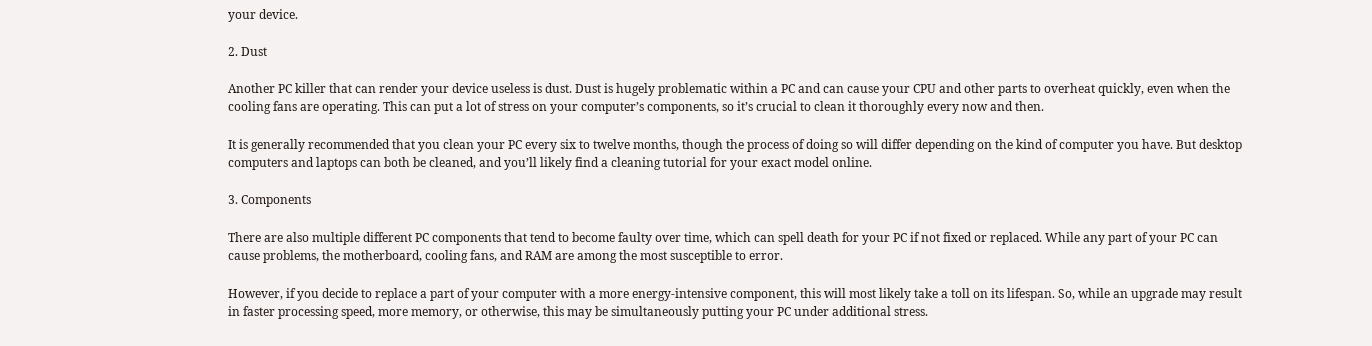your device.

2. Dust

Another PC killer that can render your device useless is dust. Dust is hugely problematic within a PC and can cause your CPU and other parts to overheat quickly, even when the cooling fans are operating. This can put a lot of stress on your computer’s components, so it’s crucial to clean it thoroughly every now and then.

It is generally recommended that you clean your PC every six to twelve months, though the process of doing so will differ depending on the kind of computer you have. But desktop computers and laptops can both be cleaned, and you’ll likely find a cleaning tutorial for your exact model online.

3. Components

There are also multiple different PC components that tend to become faulty over time, which can spell death for your PC if not fixed or replaced. While any part of your PC can cause problems, the motherboard, cooling fans, and RAM are among the most susceptible to error.

However, if you decide to replace a part of your computer with a more energy-intensive component, this will most likely take a toll on its lifespan. So, while an upgrade may result in faster processing speed, more memory, or otherwise, this may be simultaneously putting your PC under additional stress.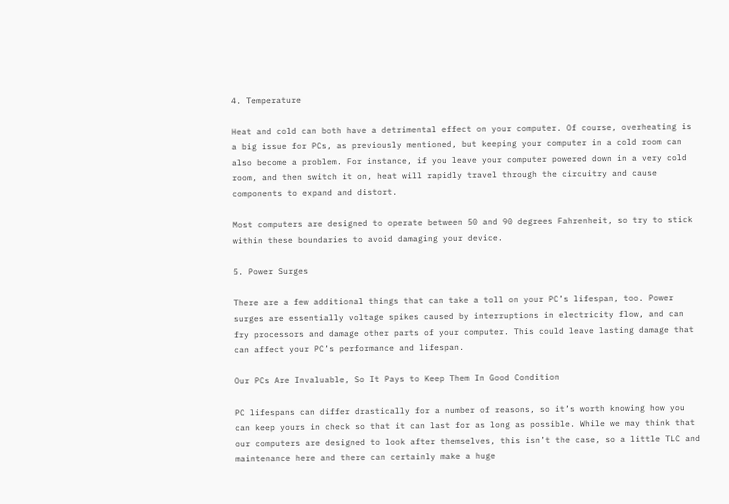4. Temperature

Heat and cold can both have a detrimental effect on your computer. Of course, overheating is a big issue for PCs, as previously mentioned, but keeping your computer in a cold room can also become a problem. For instance, if you leave your computer powered down in a very cold room, and then switch it on, heat will rapidly travel through the circuitry and cause components to expand and distort.

Most computers are designed to operate between 50 and 90 degrees Fahrenheit, so try to stick within these boundaries to avoid damaging your device.

5. Power Surges

There are a few additional things that can take a toll on your PC’s lifespan, too. Power surges are essentially voltage spikes caused by interruptions in electricity flow, and can fry processors and damage other parts of your computer. This could leave lasting damage that can affect your PC’s performance and lifespan.

Our PCs Are Invaluable, So It Pays to Keep Them In Good Condition

PC lifespans can differ drastically for a number of reasons, so it’s worth knowing how you can keep yours in check so that it can last for as long as possible. While we may think that our computers are designed to look after themselves, this isn’t the case, so a little TLC and maintenance here and there can certainly make a huge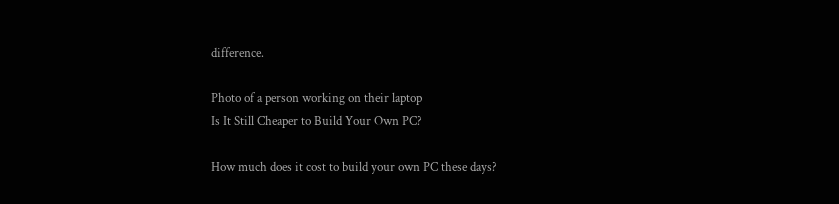difference.

Photo of a person working on their laptop
Is It Still Cheaper to Build Your Own PC?

How much does it cost to build your own PC these days?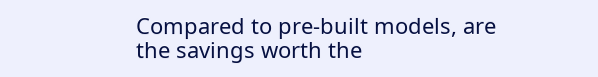Compared to pre-built models, are the savings worth the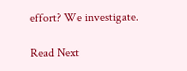effort? We investigate.

Read Next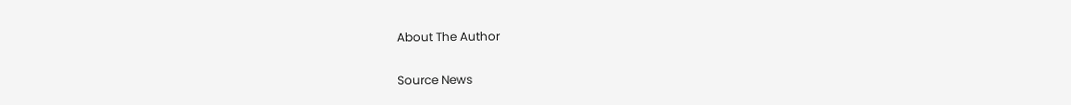About The Author

Source News